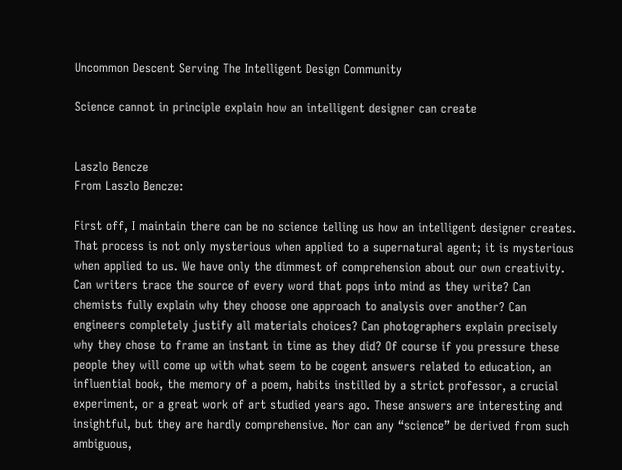Uncommon Descent Serving The Intelligent Design Community

Science cannot in principle explain how an intelligent designer can create


Laszlo Bencze
From Laszlo Bencze:

First off, I maintain there can be no science telling us how an intelligent designer creates. That process is not only mysterious when applied to a supernatural agent; it is mysterious when applied to us. We have only the dimmest of comprehension about our own creativity. Can writers trace the source of every word that pops into mind as they write? Can chemists fully explain why they choose one approach to analysis over another? Can engineers completely justify all materials choices? Can photographers explain precisely why they chose to frame an instant in time as they did? Of course if you pressure these people they will come up with what seem to be cogent answers related to education, an influential book, the memory of a poem, habits instilled by a strict professor, a crucial experiment, or a great work of art studied years ago. These answers are interesting and insightful, but they are hardly comprehensive. Nor can any “science” be derived from such ambiguous,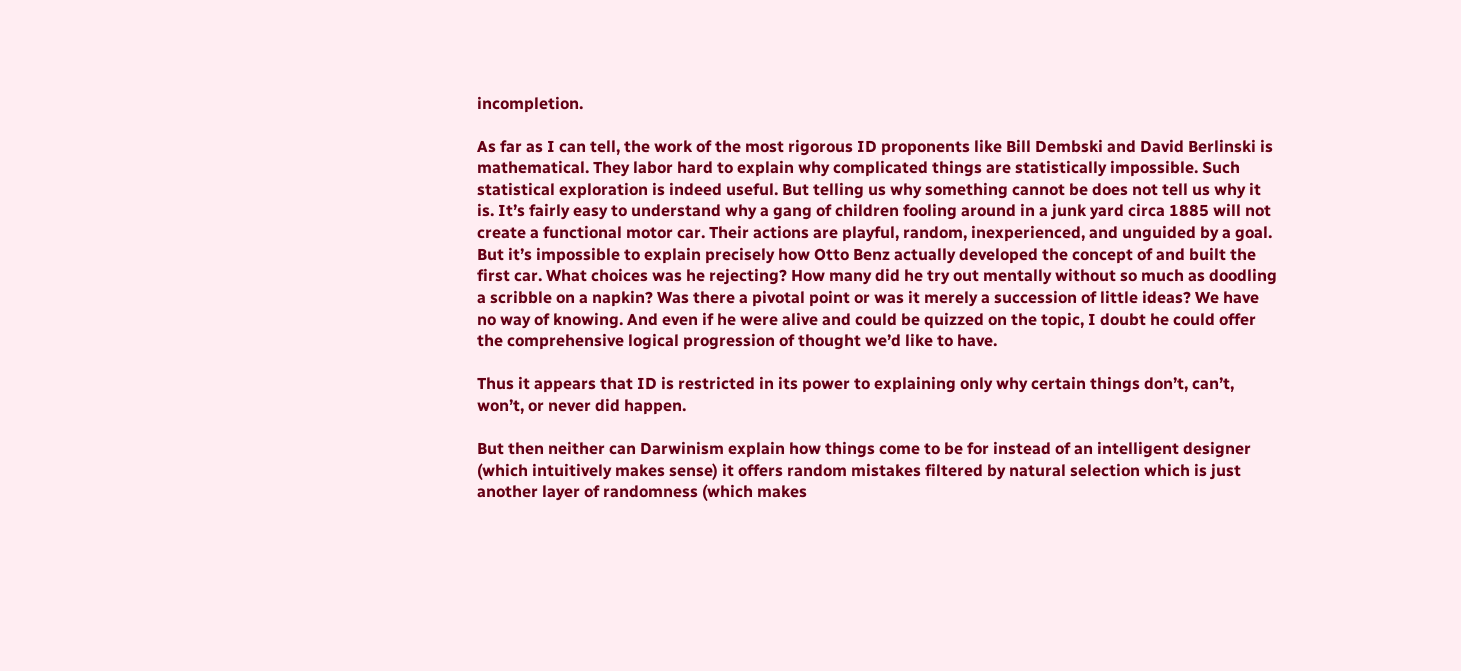incompletion.

As far as I can tell, the work of the most rigorous ID proponents like Bill Dembski and David Berlinski is mathematical. They labor hard to explain why complicated things are statistically impossible. Such statistical exploration is indeed useful. But telling us why something cannot be does not tell us why it is. It’s fairly easy to understand why a gang of children fooling around in a junk yard circa 1885 will not create a functional motor car. Their actions are playful, random, inexperienced, and unguided by a goal. But it’s impossible to explain precisely how Otto Benz actually developed the concept of and built the first car. What choices was he rejecting? How many did he try out mentally without so much as doodling a scribble on a napkin? Was there a pivotal point or was it merely a succession of little ideas? We have no way of knowing. And even if he were alive and could be quizzed on the topic, I doubt he could offer the comprehensive logical progression of thought we’d like to have.

Thus it appears that ID is restricted in its power to explaining only why certain things don’t, can’t, won’t, or never did happen.

But then neither can Darwinism explain how things come to be for instead of an intelligent designer (which intuitively makes sense) it offers random mistakes filtered by natural selection which is just another layer of randomness (which makes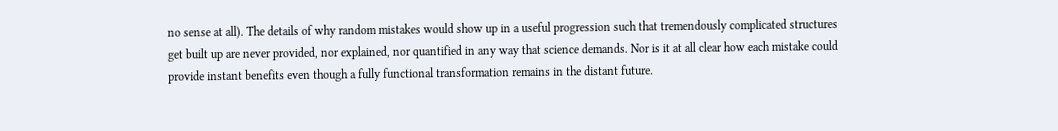no sense at all). The details of why random mistakes would show up in a useful progression such that tremendously complicated structures get built up are never provided, nor explained, nor quantified in any way that science demands. Nor is it at all clear how each mistake could provide instant benefits even though a fully functional transformation remains in the distant future.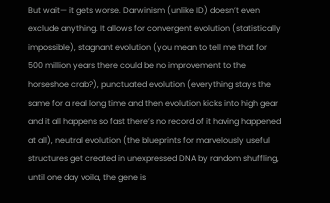But wait— it gets worse. Darwinism (unlike ID) doesn’t even exclude anything. It allows for convergent evolution (statistically impossible), stagnant evolution (you mean to tell me that for 500 million years there could be no improvement to the horseshoe crab?), punctuated evolution (everything stays the same for a real long time and then evolution kicks into high gear and it all happens so fast there’s no record of it having happened at all), neutral evolution (the blueprints for marvelously useful structures get created in unexpressed DNA by random shuffling, until one day voila, the gene is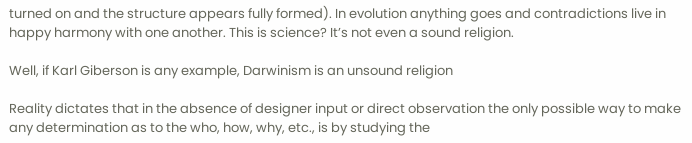turned on and the structure appears fully formed). In evolution anything goes and contradictions live in happy harmony with one another. This is science? It’s not even a sound religion.

Well, if Karl Giberson is any example, Darwinism is an unsound religion

Reality dictates that in the absence of designer input or direct observation the only possible way to make any determination as to the who, how, why, etc., is by studying the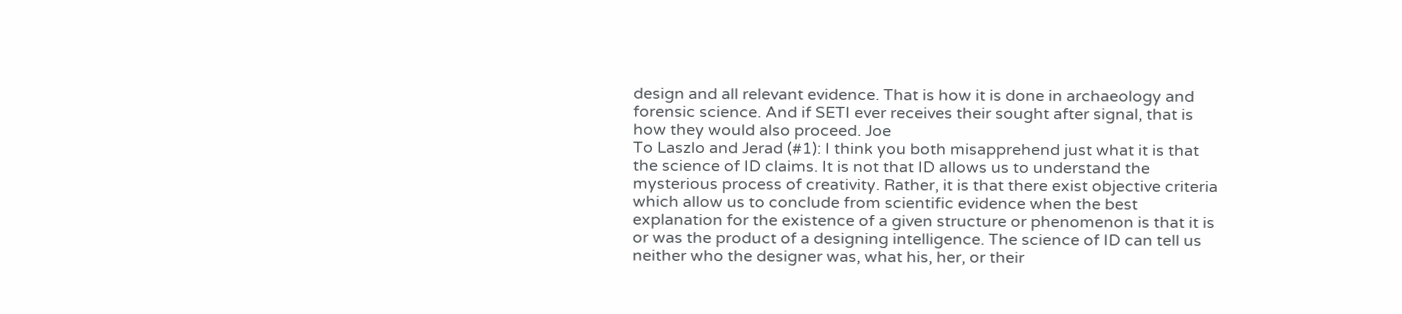design and all relevant evidence. That is how it is done in archaeology and forensic science. And if SETI ever receives their sought after signal, that is how they would also proceed. Joe
To Laszlo and Jerad (#1): I think you both misapprehend just what it is that the science of ID claims. It is not that ID allows us to understand the mysterious process of creativity. Rather, it is that there exist objective criteria which allow us to conclude from scientific evidence when the best explanation for the existence of a given structure or phenomenon is that it is or was the product of a designing intelligence. The science of ID can tell us neither who the designer was, what his, her, or their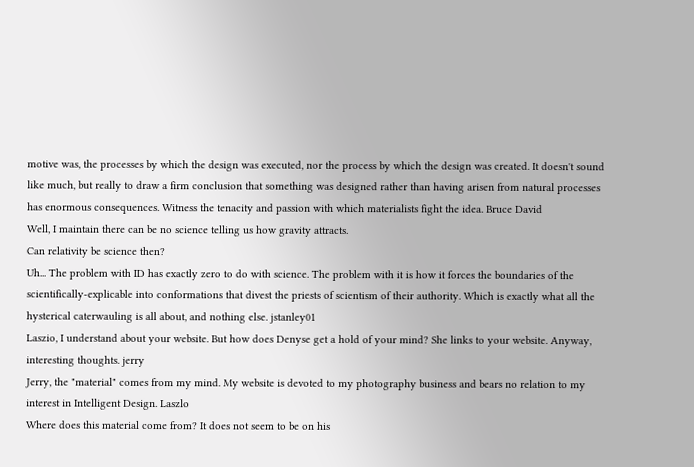motive was, the processes by which the design was executed, nor the process by which the design was created. It doesn't sound like much, but really to draw a firm conclusion that something was designed rather than having arisen from natural processes has enormous consequences. Witness the tenacity and passion with which materialists fight the idea. Bruce David
Well, I maintain there can be no science telling us how gravity attracts.
Can relativity be science then?
Uh... The problem with ID has exactly zero to do with science. The problem with it is how it forces the boundaries of the scientifically-explicable into conformations that divest the priests of scientism of their authority. Which is exactly what all the hysterical caterwauling is all about, and nothing else. jstanley01
Laszio, I understand about your website. But how does Denyse get a hold of your mind? She links to your website. Anyway, interesting thoughts. jerry
Jerry, the "material" comes from my mind. My website is devoted to my photography business and bears no relation to my interest in Intelligent Design. Laszlo
Where does this material come from? It does not seem to be on his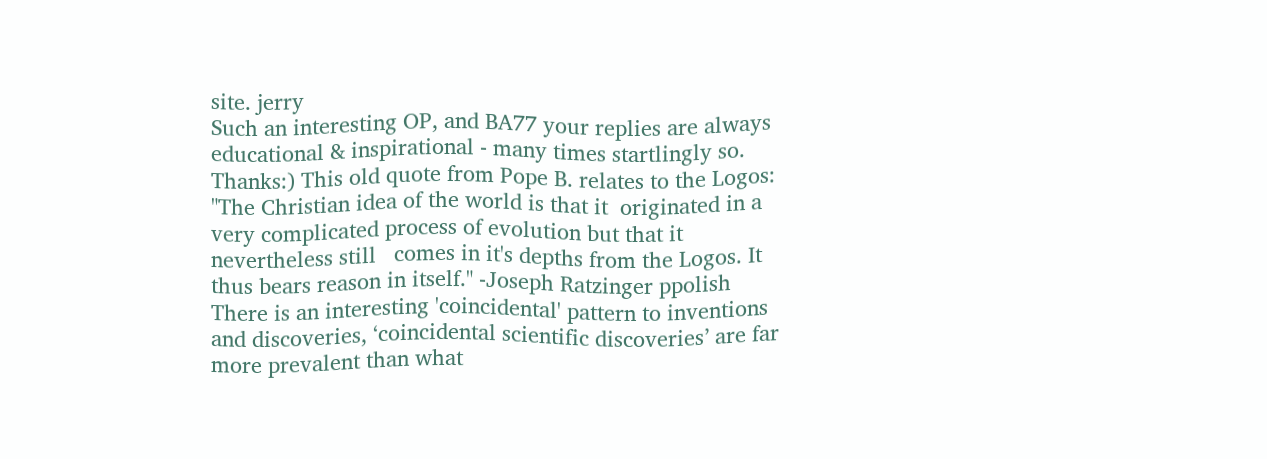site. jerry
Such an interesting OP, and BA77 your replies are always educational & inspirational - many times startlingly so. Thanks:) This old quote from Pope B. relates to the Logos: "The Christian idea of the world is that it  originated in a very complicated process of evolution but that it nevertheless still   comes in it's depths from the Logos. It thus bears reason in itself." -Joseph Ratzinger ppolish
There is an interesting 'coincidental' pattern to inventions and discoveries, ‘coincidental scientific discoveries’ are far more prevalent than what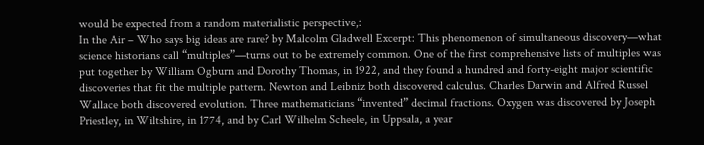would be expected from a random materialistic perspective,:
In the Air – Who says big ideas are rare? by Malcolm Gladwell Excerpt: This phenomenon of simultaneous discovery—what science historians call “multiples”—turns out to be extremely common. One of the first comprehensive lists of multiples was put together by William Ogburn and Dorothy Thomas, in 1922, and they found a hundred and forty-eight major scientific discoveries that fit the multiple pattern. Newton and Leibniz both discovered calculus. Charles Darwin and Alfred Russel Wallace both discovered evolution. Three mathematicians “invented” decimal fractions. Oxygen was discovered by Joseph Priestley, in Wiltshire, in 1774, and by Carl Wilhelm Scheele, in Uppsala, a year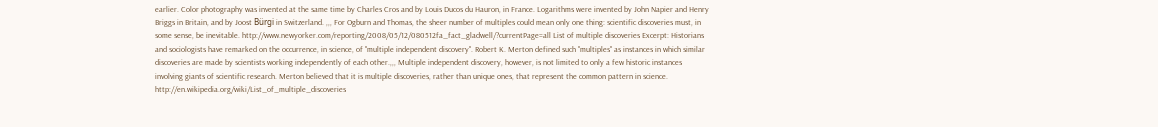earlier. Color photography was invented at the same time by Charles Cros and by Louis Ducos du Hauron, in France. Logarithms were invented by John Napier and Henry Briggs in Britain, and by Joost Bürgi in Switzerland. ,,, For Ogburn and Thomas, the sheer number of multiples could mean only one thing: scientific discoveries must, in some sense, be inevitable. http://www.newyorker.com/reporting/2008/05/12/080512fa_fact_gladwell/?currentPage=all List of multiple discoveries Excerpt: Historians and sociologists have remarked on the occurrence, in science, of "multiple independent discovery". Robert K. Merton defined such "multiples" as instances in which similar discoveries are made by scientists working independently of each other.,,, Multiple independent discovery, however, is not limited to only a few historic instances involving giants of scientific research. Merton believed that it is multiple discoveries, rather than unique ones, that represent the common pattern in science. http://en.wikipedia.org/wiki/List_of_multiple_discoveries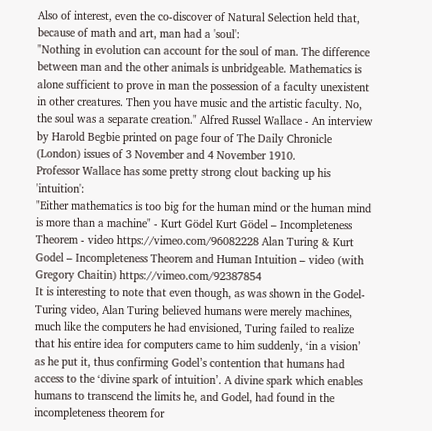Also of interest, even the co-discover of Natural Selection held that, because of math and art, man had a 'soul':
"Nothing in evolution can account for the soul of man. The difference between man and the other animals is unbridgeable. Mathematics is alone sufficient to prove in man the possession of a faculty unexistent in other creatures. Then you have music and the artistic faculty. No, the soul was a separate creation." Alfred Russel Wallace - An interview by Harold Begbie printed on page four of The Daily Chronicle (London) issues of 3 November and 4 November 1910.
Professor Wallace has some pretty strong clout backing up his 'intuition':
"Either mathematics is too big for the human mind or the human mind is more than a machine" - Kurt Gödel Kurt Gödel – Incompleteness Theorem - video https://vimeo.com/96082228 Alan Turing & Kurt Godel – Incompleteness Theorem and Human Intuition – video (with Gregory Chaitin) https://vimeo.com/92387854
It is interesting to note that even though, as was shown in the Godel-Turing video, Alan Turing believed humans were merely machines, much like the computers he had envisioned, Turing failed to realize that his entire idea for computers came to him suddenly, ‘in a vision’ as he put it, thus confirming Godel’s contention that humans had access to the ‘divine spark of intuition’. A divine spark which enables humans to transcend the limits he, and Godel, had found in the incompleteness theorem for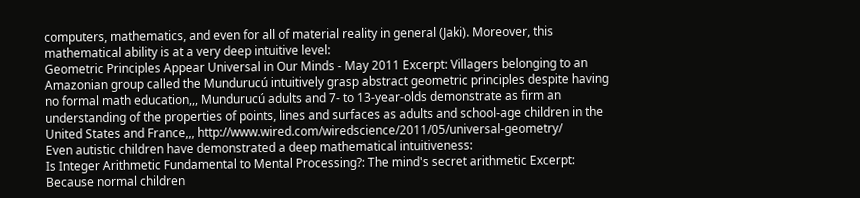computers, mathematics, and even for all of material reality in general (Jaki). Moreover, this mathematical ability is at a very deep intuitive level:
Geometric Principles Appear Universal in Our Minds - May 2011 Excerpt: Villagers belonging to an Amazonian group called the Mundurucú intuitively grasp abstract geometric principles despite having no formal math education,,, Mundurucú adults and 7- to 13-year-olds demonstrate as firm an understanding of the properties of points, lines and surfaces as adults and school-age children in the United States and France,,, http://www.wired.com/wiredscience/2011/05/universal-geometry/
Even autistic children have demonstrated a deep mathematical intuitiveness:
Is Integer Arithmetic Fundamental to Mental Processing?: The mind's secret arithmetic Excerpt: Because normal children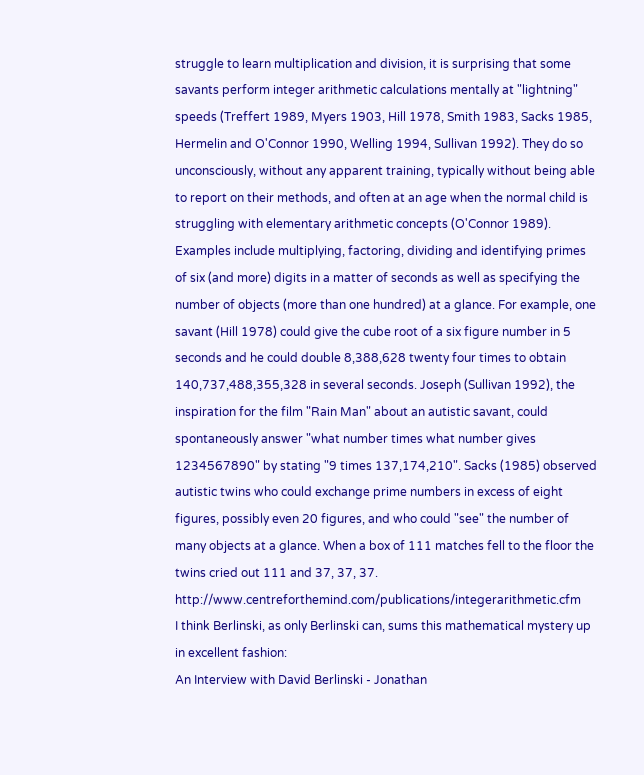struggle to learn multiplication and division, it is surprising that some savants perform integer arithmetic calculations mentally at "lightning" speeds (Treffert 1989, Myers 1903, Hill 1978, Smith 1983, Sacks 1985, Hermelin and O'Connor 1990, Welling 1994, Sullivan 1992). They do so unconsciously, without any apparent training, typically without being able to report on their methods, and often at an age when the normal child is struggling with elementary arithmetic concepts (O'Connor 1989). Examples include multiplying, factoring, dividing and identifying primes of six (and more) digits in a matter of seconds as well as specifying the number of objects (more than one hundred) at a glance. For example, one savant (Hill 1978) could give the cube root of a six figure number in 5 seconds and he could double 8,388,628 twenty four times to obtain 140,737,488,355,328 in several seconds. Joseph (Sullivan 1992), the inspiration for the film "Rain Man" about an autistic savant, could spontaneously answer "what number times what number gives 1234567890" by stating "9 times 137,174,210". Sacks (1985) observed autistic twins who could exchange prime numbers in excess of eight figures, possibly even 20 figures, and who could "see" the number of many objects at a glance. When a box of 111 matches fell to the floor the twins cried out 111 and 37, 37, 37. http://www.centreforthemind.com/publications/integerarithmetic.cfm
I think Berlinski, as only Berlinski can, sums this mathematical mystery up in excellent fashion:
An Interview with David Berlinski - Jonathan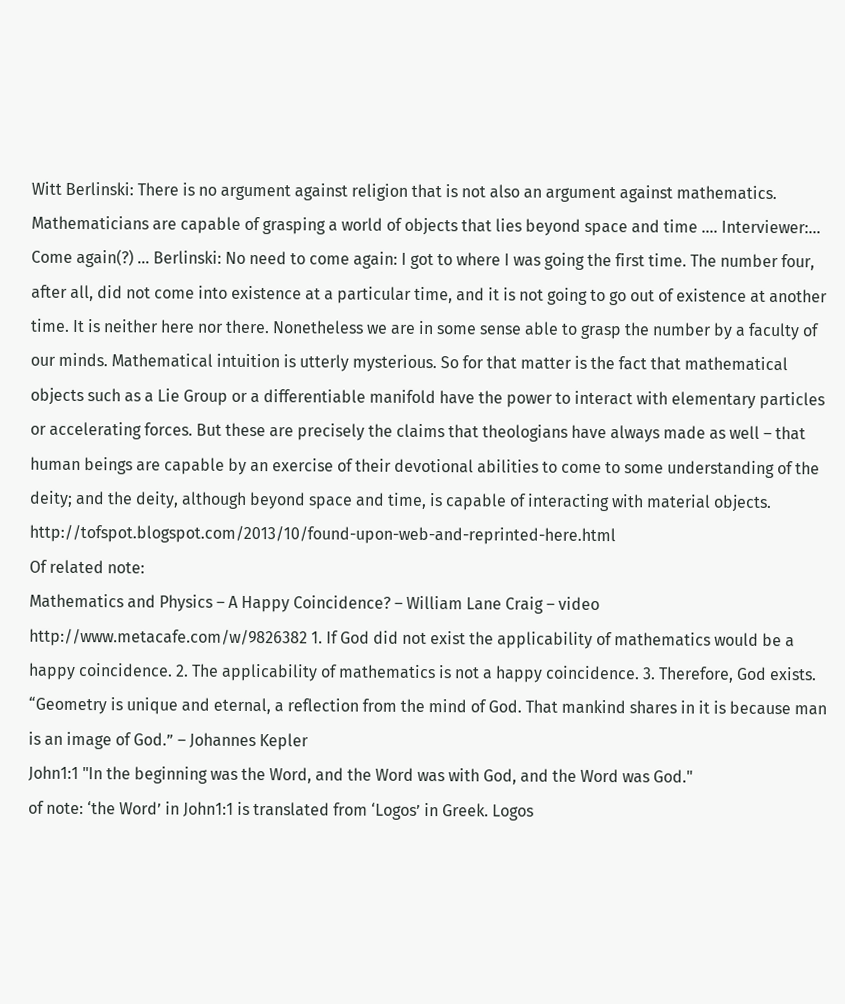Witt Berlinski: There is no argument against religion that is not also an argument against mathematics. Mathematicians are capable of grasping a world of objects that lies beyond space and time …. Interviewer:… Come again(?) … Berlinski: No need to come again: I got to where I was going the first time. The number four, after all, did not come into existence at a particular time, and it is not going to go out of existence at another time. It is neither here nor there. Nonetheless we are in some sense able to grasp the number by a faculty of our minds. Mathematical intuition is utterly mysterious. So for that matter is the fact that mathematical objects such as a Lie Group or a differentiable manifold have the power to interact with elementary particles or accelerating forces. But these are precisely the claims that theologians have always made as well – that human beings are capable by an exercise of their devotional abilities to come to some understanding of the deity; and the deity, although beyond space and time, is capable of interacting with material objects. http://tofspot.blogspot.com/2013/10/found-upon-web-and-reprinted-here.html
Of related note:
Mathematics and Physics – A Happy Coincidence? – William Lane Craig – video http://www.metacafe.com/w/9826382 1. If God did not exist the applicability of mathematics would be a happy coincidence. 2. The applicability of mathematics is not a happy coincidence. 3. Therefore, God exists. “Geometry is unique and eternal, a reflection from the mind of God. That mankind shares in it is because man is an image of God.” – Johannes Kepler
John1:1 "In the beginning was the Word, and the Word was with God, and the Word was God."
of note: ‘the Word’ in John1:1 is translated from ‘Logos’ in Greek. Logos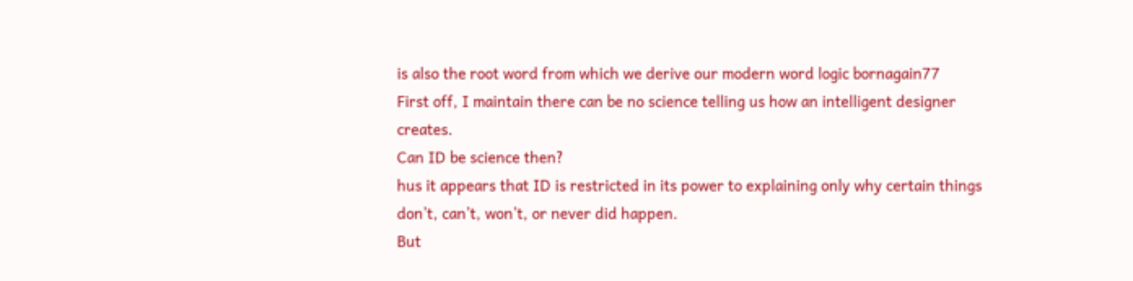is also the root word from which we derive our modern word logic bornagain77
First off, I maintain there can be no science telling us how an intelligent designer creates.
Can ID be science then?
hus it appears that ID is restricted in its power to explaining only why certain things don’t, can’t, won’t, or never did happen.
But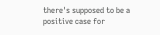there's supposed to be a positive case for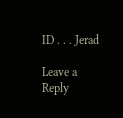ID . . . Jerad

Leave a Reply